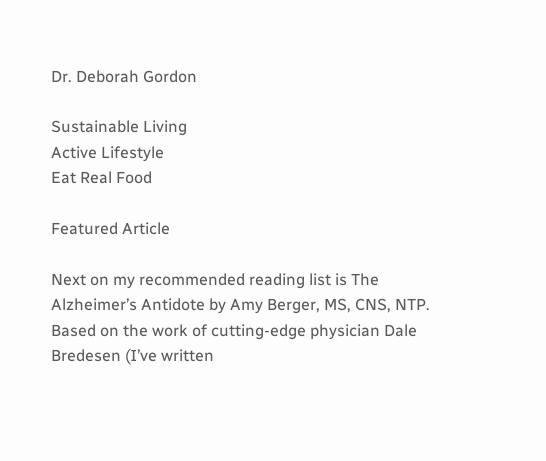Dr. Deborah Gordon

Sustainable Living
Active Lifestyle
Eat Real Food

Featured Article

Next on my recommended reading list is The Alzheimer’s Antidote by Amy Berger, MS, CNS, NTP. Based on the work of cutting-edge physician Dale Bredesen (I’ve written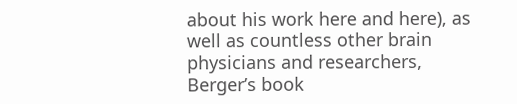about his work here and here), as well as countless other brain physicians and researchers, Berger’s book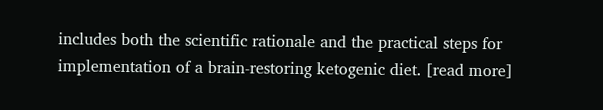includes both the scientific rationale and the practical steps for implementation of a brain-restoring ketogenic diet. [read more]